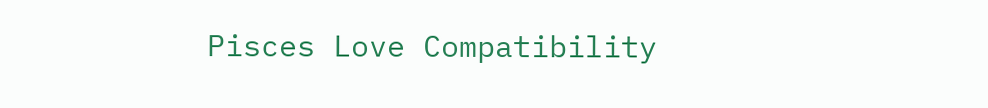Pisces Love Compatibility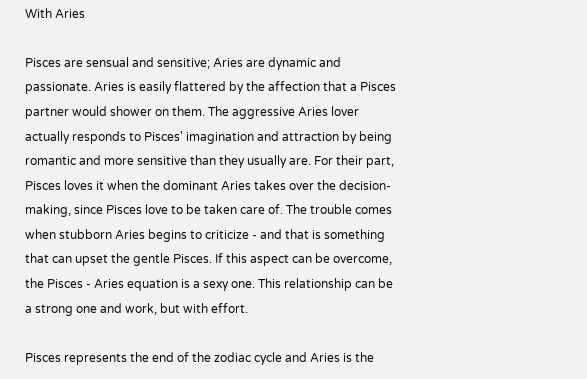With Aries

Pisces are sensual and sensitive; Aries are dynamic and passionate. Aries is easily flattered by the affection that a Pisces partner would shower on them. The aggressive Aries lover actually responds to Pisces' imagination and attraction by being romantic and more sensitive than they usually are. For their part, Pisces loves it when the dominant Aries takes over the decision-making, since Pisces love to be taken care of. The trouble comes when stubborn Aries begins to criticize - and that is something that can upset the gentle Pisces. If this aspect can be overcome, the Pisces - Aries equation is a sexy one. This relationship can be a strong one and work, but with effort.

Pisces represents the end of the zodiac cycle and Aries is the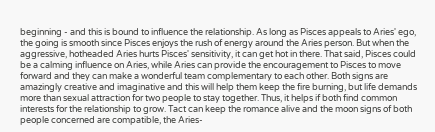beginning - and this is bound to influence the relationship. As long as Pisces appeals to Aries' ego, the going is smooth since Pisces enjoys the rush of energy around the Aries person. But when the aggressive, hotheaded Aries hurts Pisces' sensitivity, it can get hot in there. That said, Pisces could be a calming influence on Aries, while Aries can provide the encouragement to Pisces to move forward and they can make a wonderful team complementary to each other. Both signs are amazingly creative and imaginative and this will help them keep the fire burning, but life demands more than sexual attraction for two people to stay together. Thus, it helps if both find common interests for the relationship to grow. Tact can keep the romance alive and the moon signs of both people concerned are compatible, the Aries-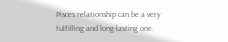Pisces relationship can be a very fulfilling and long-lasting one.